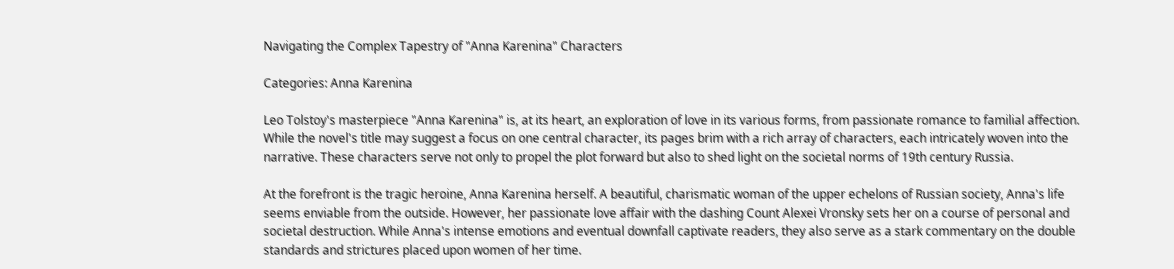Navigating the Complex Tapestry of "Anna Karenina" Characters

Categories: Anna Karenina

Leo Tolstoy's masterpiece "Anna Karenina" is, at its heart, an exploration of love in its various forms, from passionate romance to familial affection. While the novel's title may suggest a focus on one central character, its pages brim with a rich array of characters, each intricately woven into the narrative. These characters serve not only to propel the plot forward but also to shed light on the societal norms of 19th century Russia.

At the forefront is the tragic heroine, Anna Karenina herself. A beautiful, charismatic woman of the upper echelons of Russian society, Anna's life seems enviable from the outside. However, her passionate love affair with the dashing Count Alexei Vronsky sets her on a course of personal and societal destruction. While Anna's intense emotions and eventual downfall captivate readers, they also serve as a stark commentary on the double standards and strictures placed upon women of her time.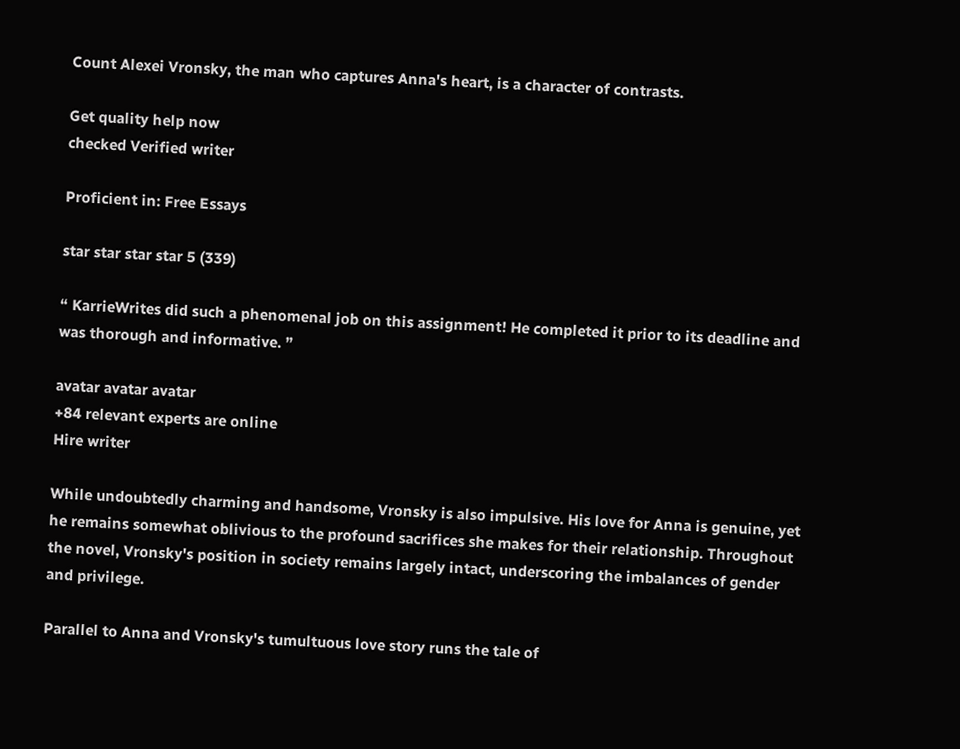Count Alexei Vronsky, the man who captures Anna's heart, is a character of contrasts.

Get quality help now
checked Verified writer

Proficient in: Free Essays

star star star star 5 (339)

“ KarrieWrites did such a phenomenal job on this assignment! He completed it prior to its deadline and was thorough and informative. ”

avatar avatar avatar
+84 relevant experts are online
Hire writer

While undoubtedly charming and handsome, Vronsky is also impulsive. His love for Anna is genuine, yet he remains somewhat oblivious to the profound sacrifices she makes for their relationship. Throughout the novel, Vronsky's position in society remains largely intact, underscoring the imbalances of gender and privilege.

Parallel to Anna and Vronsky's tumultuous love story runs the tale of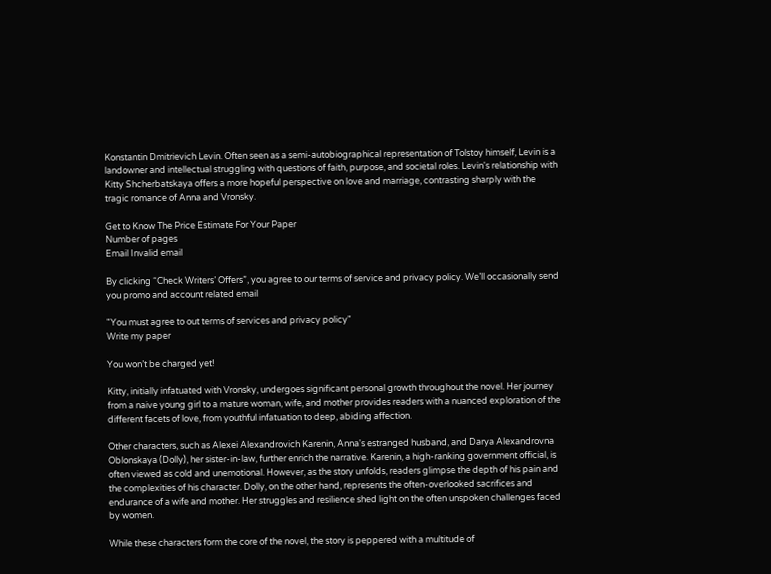Konstantin Dmitrievich Levin. Often seen as a semi-autobiographical representation of Tolstoy himself, Levin is a landowner and intellectual struggling with questions of faith, purpose, and societal roles. Levin's relationship with Kitty Shcherbatskaya offers a more hopeful perspective on love and marriage, contrasting sharply with the tragic romance of Anna and Vronsky.

Get to Know The Price Estimate For Your Paper
Number of pages
Email Invalid email

By clicking “Check Writers’ Offers”, you agree to our terms of service and privacy policy. We’ll occasionally send you promo and account related email

"You must agree to out terms of services and privacy policy"
Write my paper

You won’t be charged yet!

Kitty, initially infatuated with Vronsky, undergoes significant personal growth throughout the novel. Her journey from a naive young girl to a mature woman, wife, and mother provides readers with a nuanced exploration of the different facets of love, from youthful infatuation to deep, abiding affection.

Other characters, such as Alexei Alexandrovich Karenin, Anna's estranged husband, and Darya Alexandrovna Oblonskaya (Dolly), her sister-in-law, further enrich the narrative. Karenin, a high-ranking government official, is often viewed as cold and unemotional. However, as the story unfolds, readers glimpse the depth of his pain and the complexities of his character. Dolly, on the other hand, represents the often-overlooked sacrifices and endurance of a wife and mother. Her struggles and resilience shed light on the often unspoken challenges faced by women.

While these characters form the core of the novel, the story is peppered with a multitude of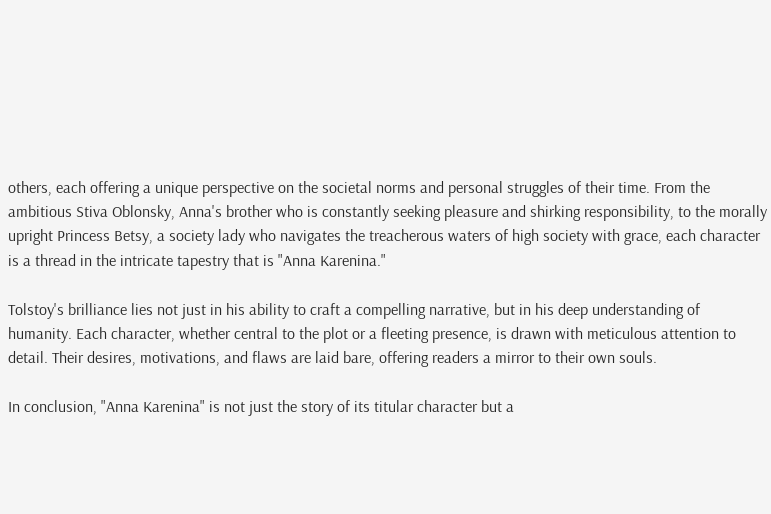others, each offering a unique perspective on the societal norms and personal struggles of their time. From the ambitious Stiva Oblonsky, Anna's brother who is constantly seeking pleasure and shirking responsibility, to the morally upright Princess Betsy, a society lady who navigates the treacherous waters of high society with grace, each character is a thread in the intricate tapestry that is "Anna Karenina."

Tolstoy's brilliance lies not just in his ability to craft a compelling narrative, but in his deep understanding of humanity. Each character, whether central to the plot or a fleeting presence, is drawn with meticulous attention to detail. Their desires, motivations, and flaws are laid bare, offering readers a mirror to their own souls.

In conclusion, "Anna Karenina" is not just the story of its titular character but a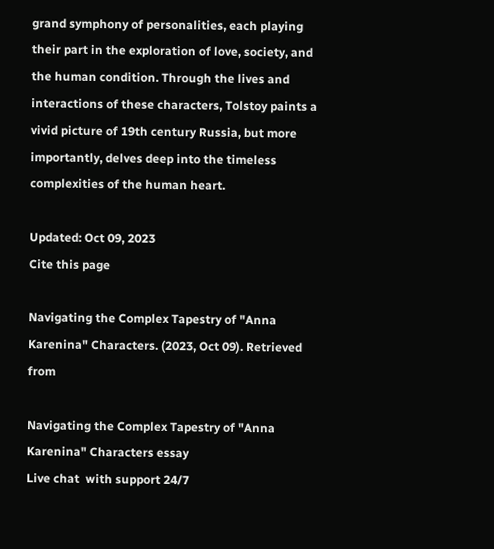grand symphony of personalities, each playing their part in the exploration of love, society, and the human condition. Through the lives and interactions of these characters, Tolstoy paints a vivid picture of 19th century Russia, but more importantly, delves deep into the timeless complexities of the human heart.

Updated: Oct 09, 2023
Cite this page

Navigating the Complex Tapestry of "Anna Karenina" Characters. (2023, Oct 09). Retrieved from

Navigating the Complex Tapestry of "Anna Karenina" Characters essay
Live chat  with support 24/7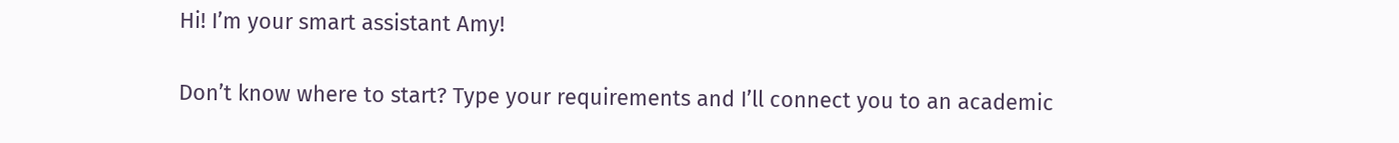Hi! I’m your smart assistant Amy!

Don’t know where to start? Type your requirements and I’ll connect you to an academic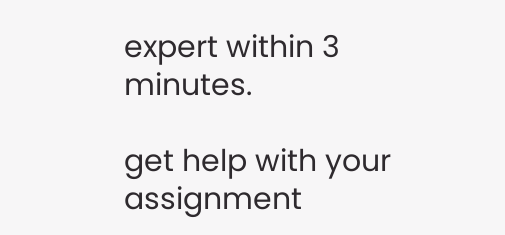expert within 3 minutes.

get help with your assignment